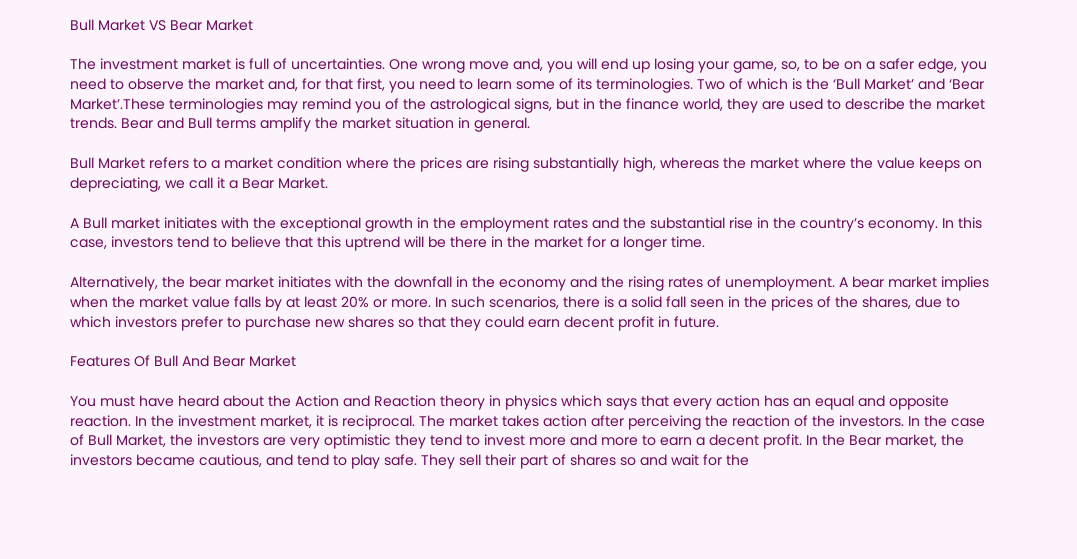Bull Market VS Bear Market

The investment market is full of uncertainties. One wrong move and, you will end up losing your game, so, to be on a safer edge, you need to observe the market and, for that first, you need to learn some of its terminologies. Two of which is the ‘Bull Market’ and ‘Bear Market’.These terminologies may remind you of the astrological signs, but in the finance world, they are used to describe the market trends. Bear and Bull terms amplify the market situation in general.

Bull Market refers to a market condition where the prices are rising substantially high, whereas the market where the value keeps on depreciating, we call it a Bear Market.

A Bull market initiates with the exceptional growth in the employment rates and the substantial rise in the country’s economy. In this case, investors tend to believe that this uptrend will be there in the market for a longer time.

Alternatively, the bear market initiates with the downfall in the economy and the rising rates of unemployment. A bear market implies when the market value falls by at least 20% or more. In such scenarios, there is a solid fall seen in the prices of the shares, due to which investors prefer to purchase new shares so that they could earn decent profit in future.

Features Of Bull And Bear Market

You must have heard about the Action and Reaction theory in physics which says that every action has an equal and opposite reaction. In the investment market, it is reciprocal. The market takes action after perceiving the reaction of the investors. In the case of Bull Market, the investors are very optimistic they tend to invest more and more to earn a decent profit. In the Bear market, the investors became cautious, and tend to play safe. They sell their part of shares so and wait for the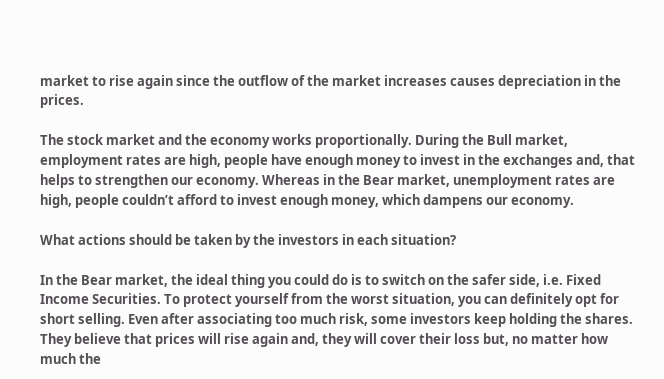market to rise again since the outflow of the market increases causes depreciation in the prices.

The stock market and the economy works proportionally. During the Bull market, employment rates are high, people have enough money to invest in the exchanges and, that helps to strengthen our economy. Whereas in the Bear market, unemployment rates are high, people couldn’t afford to invest enough money, which dampens our economy.

What actions should be taken by the investors in each situation?

In the Bear market, the ideal thing you could do is to switch on the safer side, i.e. Fixed Income Securities. To protect yourself from the worst situation, you can definitely opt for short selling. Even after associating too much risk, some investors keep holding the shares. They believe that prices will rise again and, they will cover their loss but, no matter how much the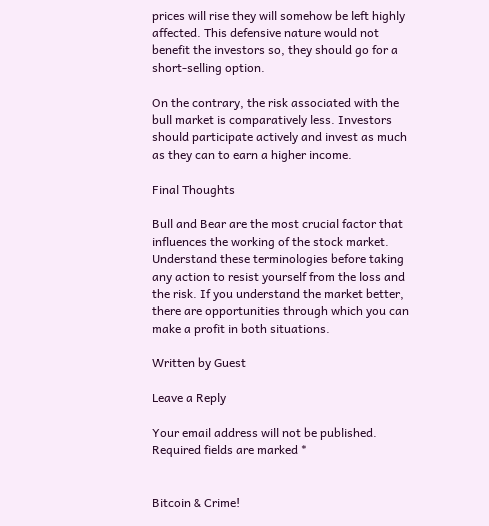prices will rise they will somehow be left highly affected. This defensive nature would not benefit the investors so, they should go for a short-selling option.

On the contrary, the risk associated with the bull market is comparatively less. Investors should participate actively and invest as much as they can to earn a higher income.

Final Thoughts

Bull and Bear are the most crucial factor that influences the working of the stock market. Understand these terminologies before taking any action to resist yourself from the loss and the risk. If you understand the market better, there are opportunities through which you can make a profit in both situations.

Written by Guest

Leave a Reply

Your email address will not be published. Required fields are marked *


Bitcoin & Crime!